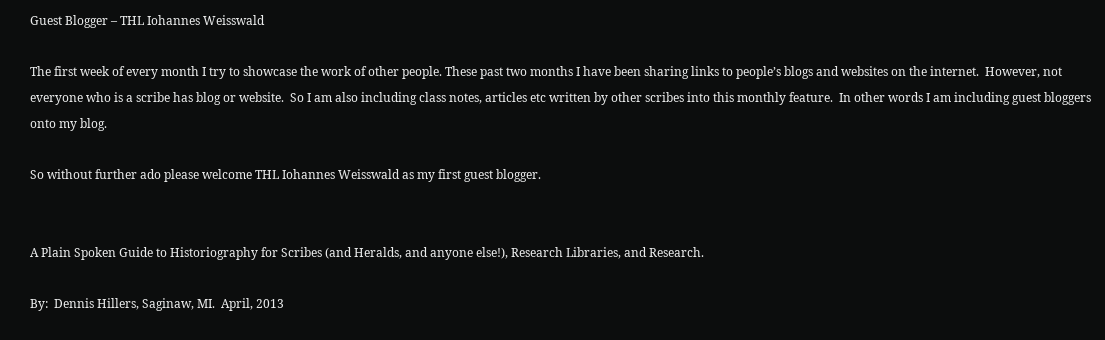Guest Blogger – THL Iohannes Weisswald

The first week of every month I try to showcase the work of other people. These past two months I have been sharing links to people’s blogs and websites on the internet.  However, not everyone who is a scribe has blog or website.  So I am also including class notes, articles etc written by other scribes into this monthly feature.  In other words I am including guest bloggers onto my blog.

So without further ado please welcome THL Iohannes Weisswald as my first guest blogger.


A Plain Spoken Guide to Historiography for Scribes (and Heralds, and anyone else!), Research Libraries, and Research.

By:  Dennis Hillers, Saginaw, MI.  April, 2013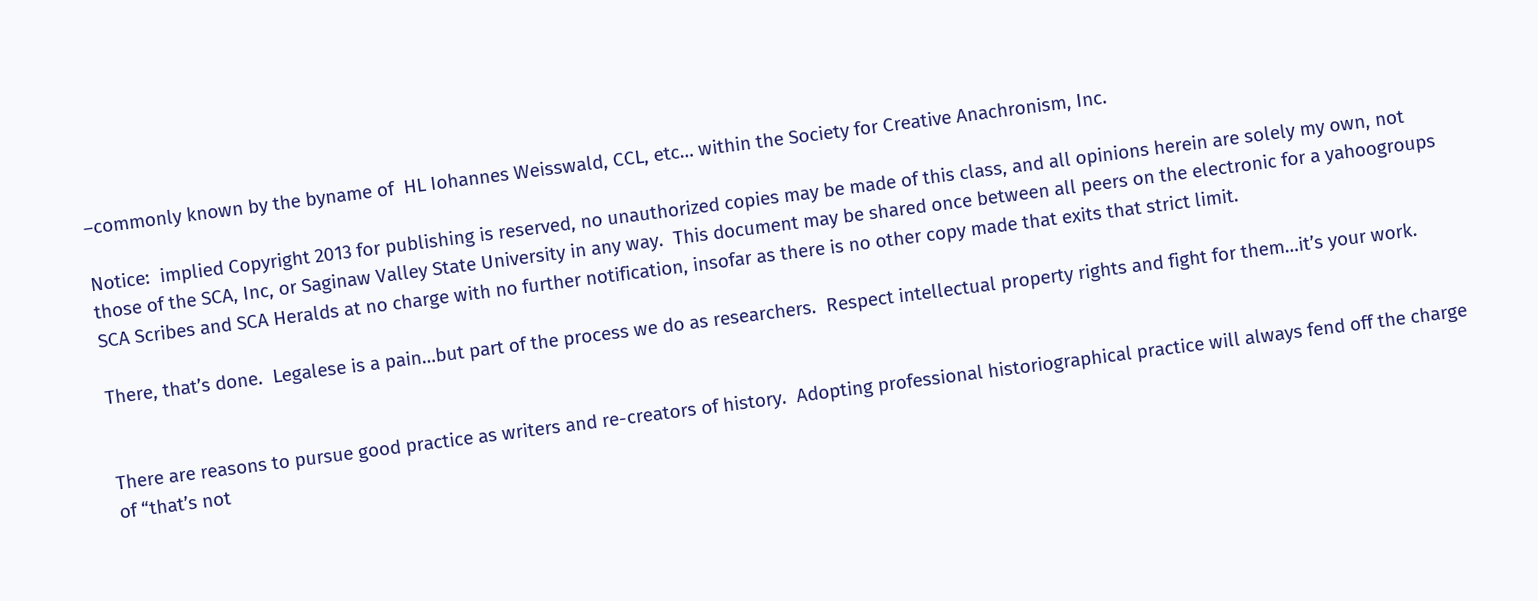–commonly known by the byname of  HL Iohannes Weisswald, CCL, etc… within the Society for Creative Anachronism, Inc.

Notice:  implied Copyright 2013 for publishing is reserved, no unauthorized copies may be made of this class, and all opinions herein are solely my own, not those of the SCA, Inc, or Saginaw Valley State University in any way.  This document may be shared once between all peers on the electronic for a yahoogroups SCA Scribes and SCA Heralds at no charge with no further notification, insofar as there is no other copy made that exits that strict limit.

There, that’s done.  Legalese is a pain…but part of the process we do as researchers.  Respect intellectual property rights and fight for them…it’s your work.


There are reasons to pursue good practice as writers and re-creators of history.  Adopting professional historiographical practice will always fend off the charge of “that’s not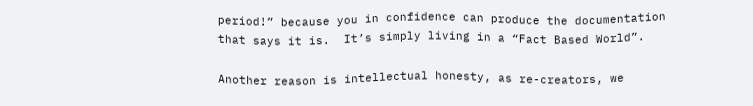period!” because you in confidence can produce the documentation that says it is.  It’s simply living in a “Fact Based World”.

Another reason is intellectual honesty, as re-creators, we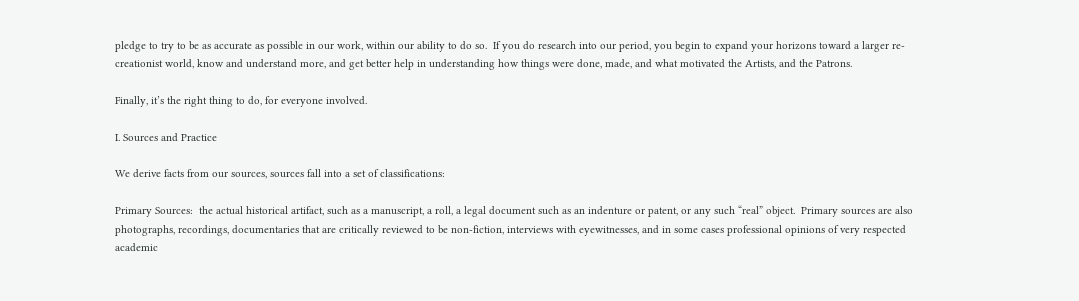pledge to try to be as accurate as possible in our work, within our ability to do so.  If you do research into our period, you begin to expand your horizons toward a larger re-creationist world, know and understand more, and get better help in understanding how things were done, made, and what motivated the Artists, and the Patrons.

Finally, it’s the right thing to do, for everyone involved.

I. Sources and Practice

We derive facts from our sources, sources fall into a set of classifications:

Primary Sources:  the actual historical artifact, such as a manuscript, a roll, a legal document such as an indenture or patent, or any such “real” object.  Primary sources are also photographs, recordings, documentaries that are critically reviewed to be non-fiction, interviews with eyewitnesses, and in some cases professional opinions of very respected academic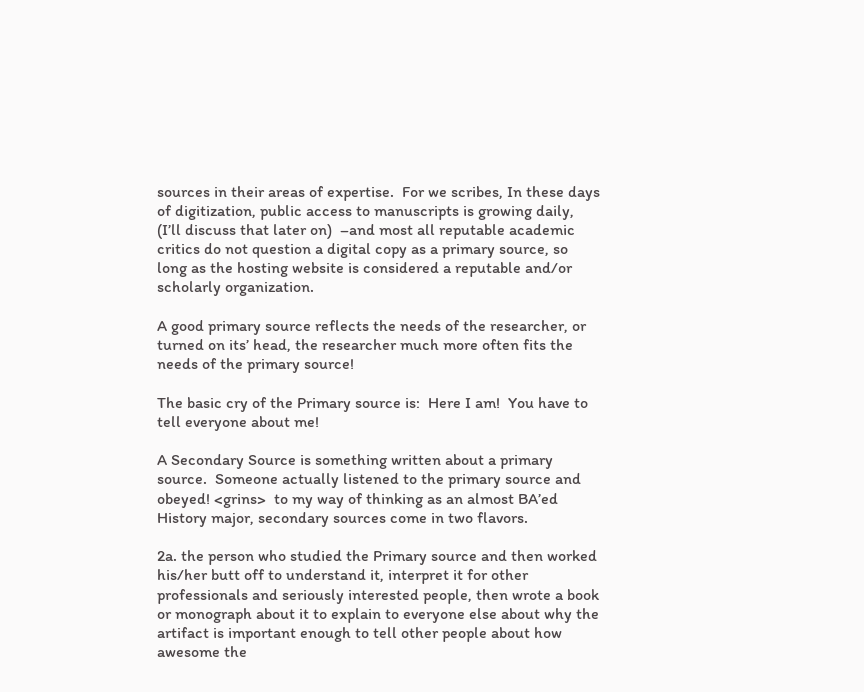sources in their areas of expertise.  For we scribes, In these days of digitization, public access to manuscripts is growing daily, (I’ll discuss that later on)  –and most all reputable academic critics do not question a digital copy as a primary source, so long as the hosting website is considered a reputable and/or scholarly organization.

A good primary source reflects the needs of the researcher, or turned on its’ head, the researcher much more often fits the needs of the primary source!

The basic cry of the Primary source is:  Here I am!  You have to tell everyone about me!

A Secondary Source is something written about a primary source.  Someone actually listened to the primary source and obeyed! <grins>  to my way of thinking as an almost BA’ed History major, secondary sources come in two flavors.

2a. the person who studied the Primary source and then worked his/her butt off to understand it, interpret it for other professionals and seriously interested people, then wrote a book or monograph about it to explain to everyone else about why the artifact is important enough to tell other people about how awesome the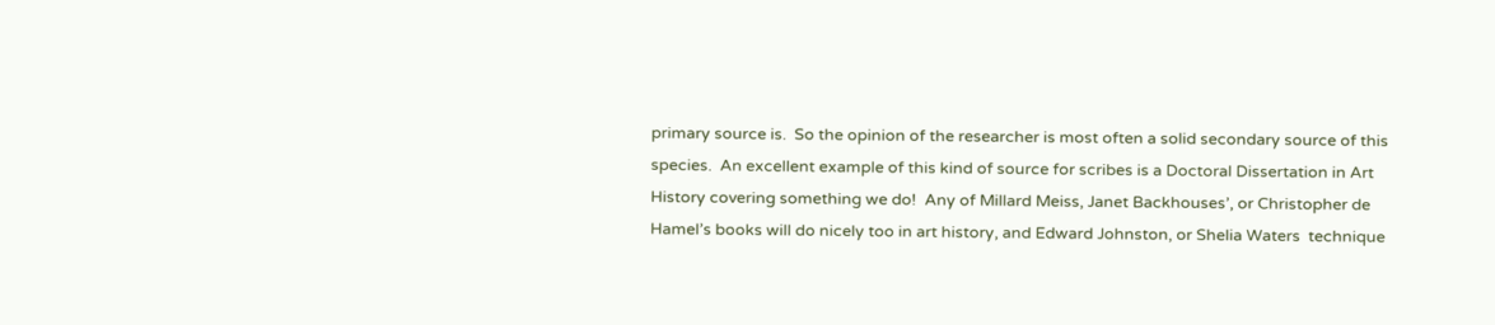primary source is.  So the opinion of the researcher is most often a solid secondary source of this species.  An excellent example of this kind of source for scribes is a Doctoral Dissertation in Art History covering something we do!  Any of Millard Meiss, Janet Backhouses’, or Christopher de Hamel’s books will do nicely too in art history, and Edward Johnston, or Shelia Waters  technique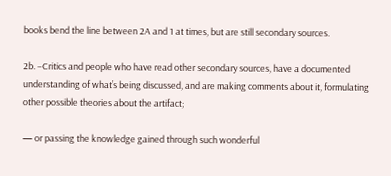books bend the line between 2A and 1 at times, but are still secondary sources.

2b. –Critics and people who have read other secondary sources, have a documented understanding of what’s being discussed, and are making comments about it, formulating other possible theories about the artifact;

— or passing the knowledge gained through such wonderful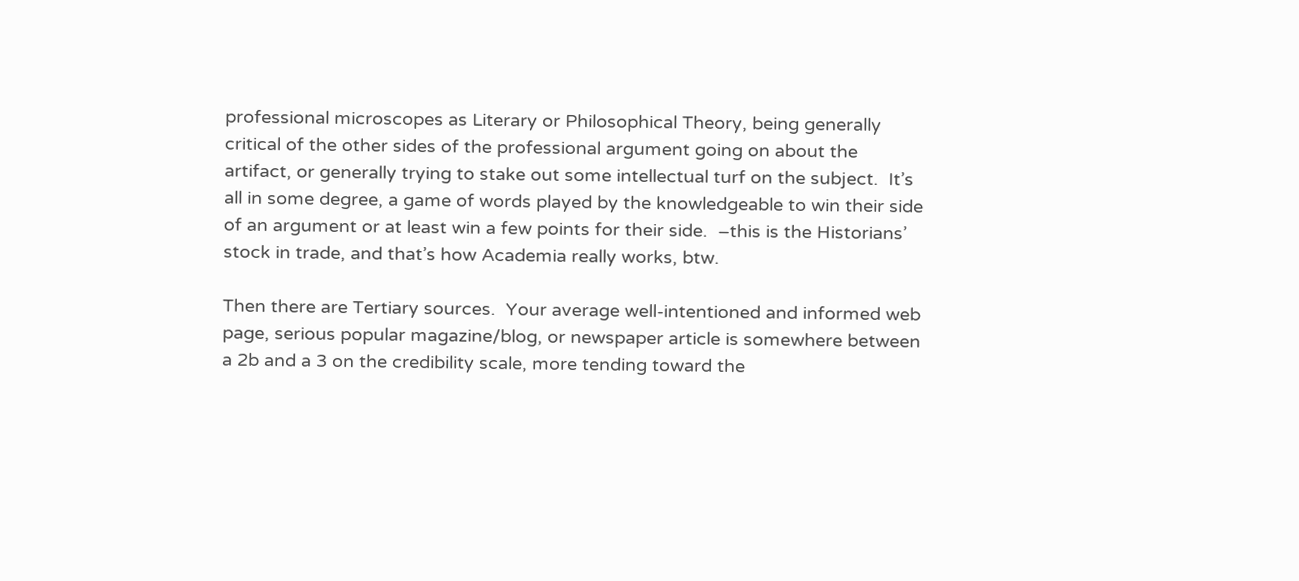professional microscopes as Literary or Philosophical Theory, being generally critical of the other sides of the professional argument going on about the artifact, or generally trying to stake out some intellectual turf on the subject.  It’s all in some degree, a game of words played by the knowledgeable to win their side of an argument or at least win a few points for their side.  –this is the Historians’ stock in trade, and that’s how Academia really works, btw.

Then there are Tertiary sources.  Your average well-intentioned and informed web page, serious popular magazine/blog, or newspaper article is somewhere between a 2b and a 3 on the credibility scale, more tending toward the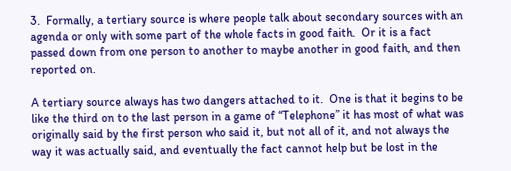3.  Formally, a tertiary source is where people talk about secondary sources with an agenda or only with some part of the whole facts in good faith.  Or it is a fact passed down from one person to another to maybe another in good faith, and then reported on.

A tertiary source always has two dangers attached to it.  One is that it begins to be like the third on to the last person in a game of “Telephone” it has most of what was originally said by the first person who said it, but not all of it, and not always the way it was actually said, and eventually the fact cannot help but be lost in the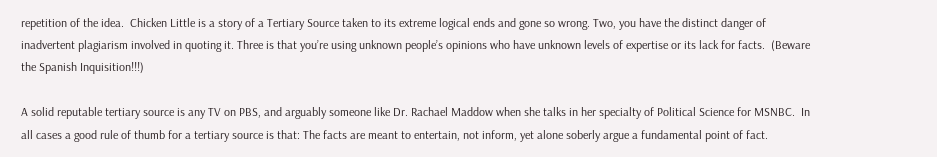repetition of the idea.  Chicken Little is a story of a Tertiary Source taken to its extreme logical ends and gone so wrong. Two, you have the distinct danger of inadvertent plagiarism involved in quoting it. Three is that you’re using unknown people’s opinions who have unknown levels of expertise or its lack for facts.  (Beware the Spanish Inquisition!!!)

A solid reputable tertiary source is any TV on PBS, and arguably someone like Dr. Rachael Maddow when she talks in her specialty of Political Science for MSNBC.  In all cases a good rule of thumb for a tertiary source is that: The facts are meant to entertain, not inform, yet alone soberly argue a fundamental point of fact.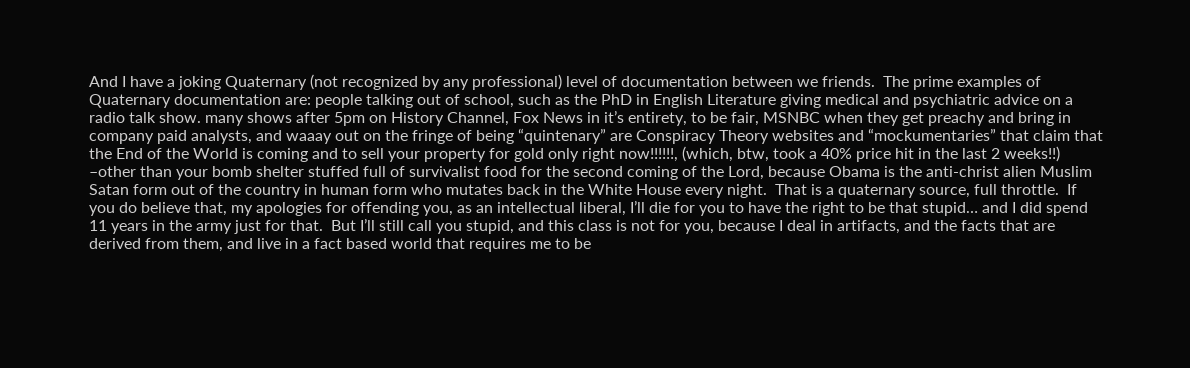And I have a joking Quaternary (not recognized by any professional) level of documentation between we friends.  The prime examples of Quaternary documentation are: people talking out of school, such as the PhD in English Literature giving medical and psychiatric advice on a radio talk show. many shows after 5pm on History Channel, Fox News in it’s entirety, to be fair, MSNBC when they get preachy and bring in company paid analysts, and waaay out on the fringe of being “quintenary” are Conspiracy Theory websites and “mockumentaries” that claim that the End of the World is coming and to sell your property for gold only right now!!!!!!, (which, btw, took a 40% price hit in the last 2 weeks!!) –other than your bomb shelter stuffed full of survivalist food for the second coming of the Lord, because Obama is the anti-christ alien Muslim Satan form out of the country in human form who mutates back in the White House every night.  That is a quaternary source, full throttle.  If you do believe that, my apologies for offending you, as an intellectual liberal, I’ll die for you to have the right to be that stupid… and I did spend 11 years in the army just for that.  But I’ll still call you stupid, and this class is not for you, because I deal in artifacts, and the facts that are derived from them, and live in a fact based world that requires me to be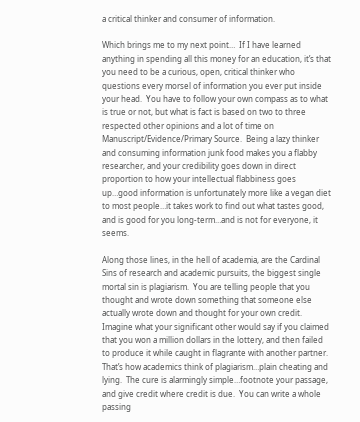a critical thinker and consumer of information.

Which brings me to my next point…  If I have learned anything in spending all this money for an education, it’s that you need to be a curious, open, critical thinker who questions every morsel of information you ever put inside your head.  You have to follow your own compass as to what is true or not, but what is fact is based on two to three respected other opinions and a lot of time on Manuscript/Evidence/Primary Source.  Being a lazy thinker and consuming information junk food makes you a flabby researcher, and your credibility goes down in direct proportion to how your intellectual flabbiness goes up…good information is unfortunately more like a vegan diet to most people…it takes work to find out what tastes good, and is good for you long-term…and is not for everyone, it seems.

Along those lines, in the hell of academia, are the Cardinal Sins of research and academic pursuits, the biggest single mortal sin is plagiarism.  You are telling people that you thought and wrote down something that someone else actually wrote down and thought for your own credit.  Imagine what your significant other would say if you claimed that you won a million dollars in the lottery, and then failed to produce it while caught in flagrante with another partner.  That’s how academics think of plagiarism…plain cheating and lying.  The cure is alarmingly simple…footnote your passage, and give credit where credit is due.  You can write a whole passing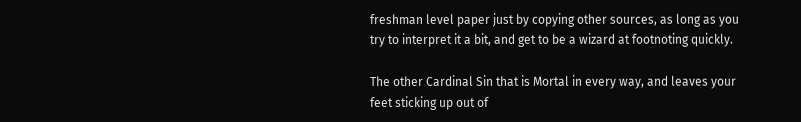freshman level paper just by copying other sources, as long as you try to interpret it a bit, and get to be a wizard at footnoting quickly.

The other Cardinal Sin that is Mortal in every way, and leaves your feet sticking up out of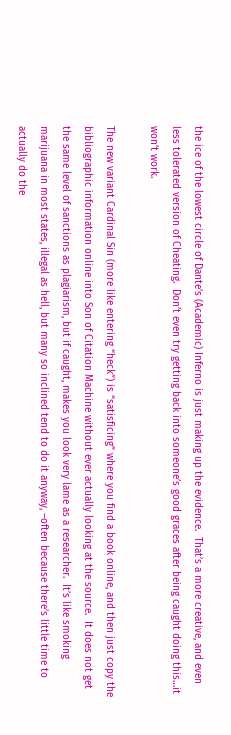the ice of the lowest circle of Dante’s (Academic) Inferno is just making up the evidence.  That’s a more creative, and even less tolerated version of Cheating.  Don’t even try getting back into someone’s good graces after being caught doing this…it won’t work.

The new variant Cardinal Sin (more like entering “heck”) is “satisficing” where you find a book online, and then just copy the bibliographic information online into Son of Citation Machine without ever actually looking at the source.  It does not get the same level of sanctions as plagiarism, but if caught, makes you look very lame as a researcher.  It’s like smoking marijuana in most states, illegal as hell, but many so inclined tend to do it anyway, –often because there’s little time to actually do the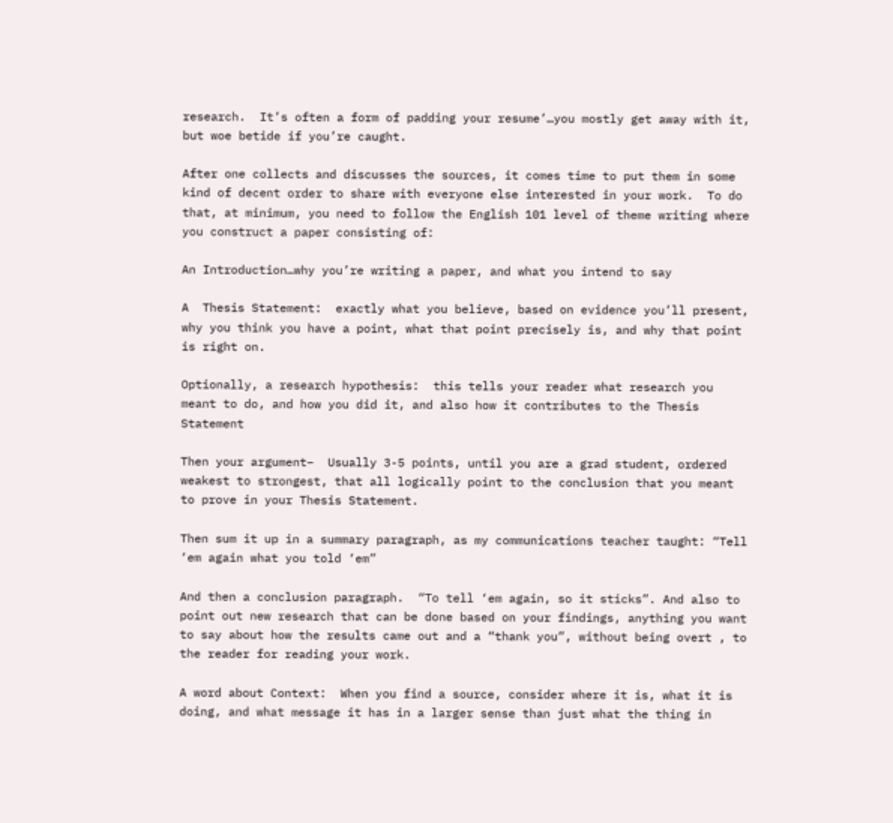research.  It’s often a form of padding your resume’…you mostly get away with it, but woe betide if you’re caught.

After one collects and discusses the sources, it comes time to put them in some kind of decent order to share with everyone else interested in your work.  To do that, at minimum, you need to follow the English 101 level of theme writing where you construct a paper consisting of:

An Introduction…why you’re writing a paper, and what you intend to say

A  Thesis Statement:  exactly what you believe, based on evidence you’ll present, why you think you have a point, what that point precisely is, and why that point is right on.

Optionally, a research hypothesis:  this tells your reader what research you meant to do, and how you did it, and also how it contributes to the Thesis Statement

Then your argument–  Usually 3-5 points, until you are a grad student, ordered weakest to strongest, that all logically point to the conclusion that you meant to prove in your Thesis Statement.

Then sum it up in a summary paragraph, as my communications teacher taught: “Tell ‘em again what you told ‘em”

And then a conclusion paragraph.  “To tell ‘em again, so it sticks”. And also to point out new research that can be done based on your findings, anything you want to say about how the results came out and a “thank you”, without being overt , to the reader for reading your work.

A word about Context:  When you find a source, consider where it is, what it is doing, and what message it has in a larger sense than just what the thing in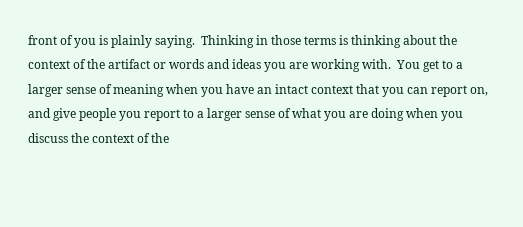front of you is plainly saying.  Thinking in those terms is thinking about the context of the artifact or words and ideas you are working with.  You get to a larger sense of meaning when you have an intact context that you can report on, and give people you report to a larger sense of what you are doing when you discuss the context of the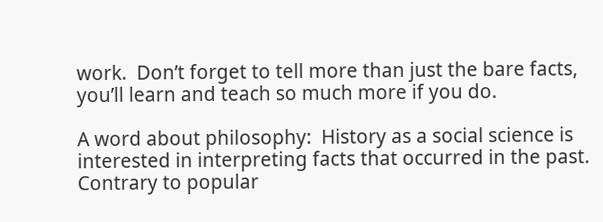work.  Don’t forget to tell more than just the bare facts, you’ll learn and teach so much more if you do.

A word about philosophy:  History as a social science is interested in interpreting facts that occurred in the past. Contrary to popular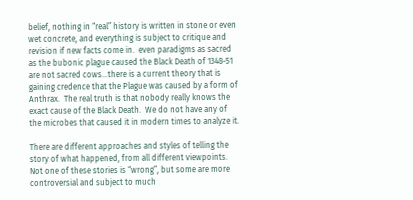belief, nothing in “real” history is written in stone or even wet concrete, and everything is subject to critique and revision if new facts come in.  even paradigms as sacred as the bubonic plague caused the Black Death of 1348-51 are not sacred cows…there is a current theory that is gaining credence that the Plague was caused by a form of Anthrax.  The real truth is that nobody really knows the exact cause of the Black Death.  We do not have any of the microbes that caused it in modern times to analyze it.

There are different approaches and styles of telling the story of what happened, from all different viewpoints.  Not one of these stories is “wrong”, but some are more controversial and subject to much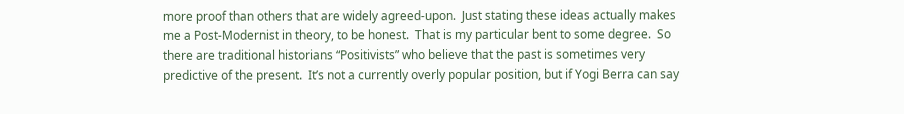more proof than others that are widely agreed-upon.  Just stating these ideas actually makes me a Post-Modernist in theory, to be honest.  That is my particular bent to some degree.  So there are traditional historians “Positivists” who believe that the past is sometimes very predictive of the present.  It’s not a currently overly popular position, but if Yogi Berra can say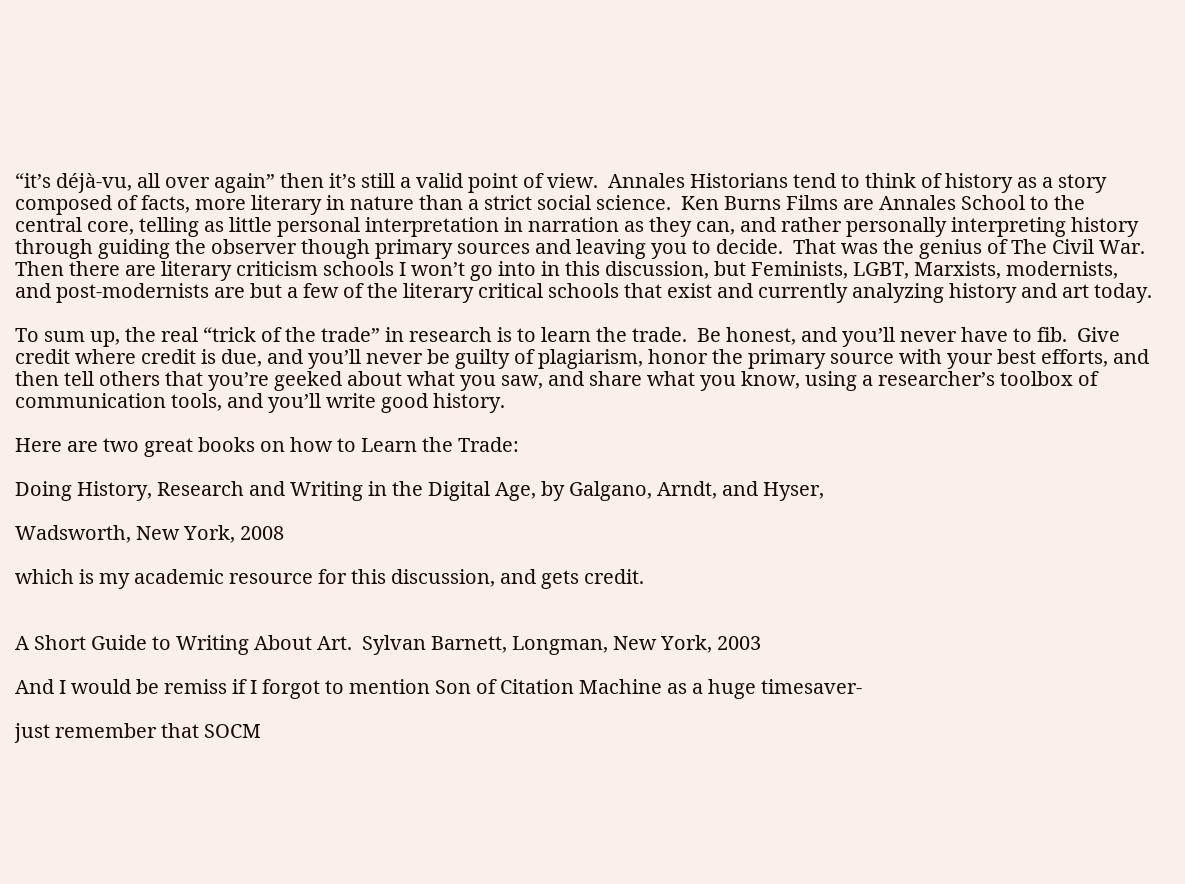“it’s déjà-vu, all over again” then it’s still a valid point of view.  Annales Historians tend to think of history as a story composed of facts, more literary in nature than a strict social science.  Ken Burns Films are Annales School to the central core, telling as little personal interpretation in narration as they can, and rather personally interpreting history through guiding the observer though primary sources and leaving you to decide.  That was the genius of The Civil War.  Then there are literary criticism schools I won’t go into in this discussion, but Feminists, LGBT, Marxists, modernists, and post-modernists are but a few of the literary critical schools that exist and currently analyzing history and art today.

To sum up, the real “trick of the trade” in research is to learn the trade.  Be honest, and you’ll never have to fib.  Give credit where credit is due, and you’ll never be guilty of plagiarism, honor the primary source with your best efforts, and then tell others that you’re geeked about what you saw, and share what you know, using a researcher’s toolbox of communication tools, and you’ll write good history.

Here are two great books on how to Learn the Trade:

Doing History, Research and Writing in the Digital Age, by Galgano, Arndt, and Hyser,

Wadsworth, New York, 2008

which is my academic resource for this discussion, and gets credit.


A Short Guide to Writing About Art.  Sylvan Barnett, Longman, New York, 2003

And I would be remiss if I forgot to mention Son of Citation Machine as a huge timesaver-

just remember that SOCM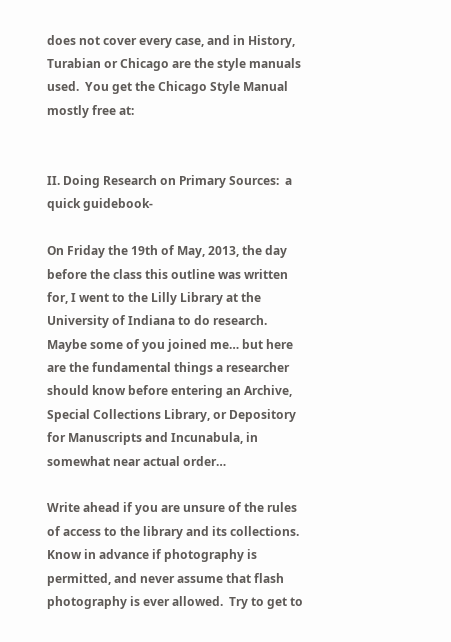does not cover every case, and in History, Turabian or Chicago are the style manuals used.  You get the Chicago Style Manual mostly free at:


II. Doing Research on Primary Sources:  a quick guidebook-

On Friday the 19th of May, 2013, the day before the class this outline was written for, I went to the Lilly Library at the University of Indiana to do research.  Maybe some of you joined me… but here are the fundamental things a researcher should know before entering an Archive, Special Collections Library, or Depository for Manuscripts and Incunabula, in somewhat near actual order…

Write ahead if you are unsure of the rules of access to the library and its collections.  Know in advance if photography is permitted, and never assume that flash photography is ever allowed.  Try to get to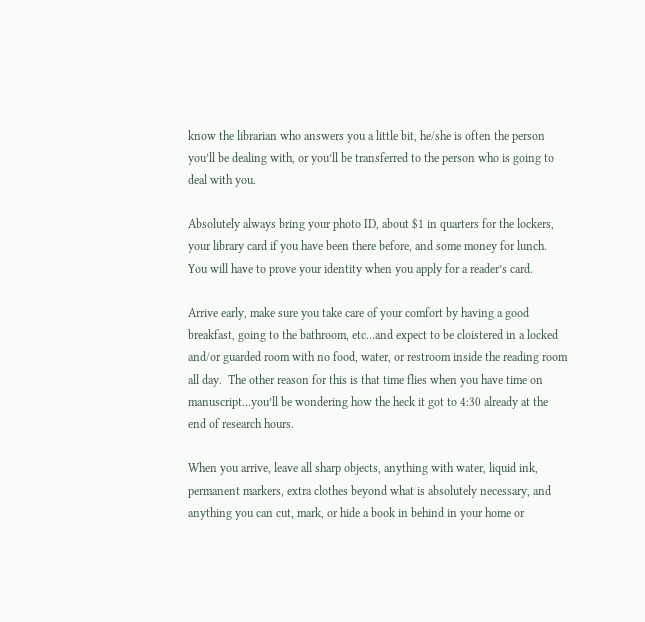know the librarian who answers you a little bit, he/she is often the person you’ll be dealing with, or you’ll be transferred to the person who is going to deal with you.

Absolutely always bring your photo ID, about $1 in quarters for the lockers, your library card if you have been there before, and some money for lunch.   You will have to prove your identity when you apply for a reader’s card.

Arrive early, make sure you take care of your comfort by having a good breakfast, going to the bathroom, etc…and expect to be cloistered in a locked and/or guarded room with no food, water, or restroom inside the reading room all day.  The other reason for this is that time flies when you have time on manuscript…you’ll be wondering how the heck it got to 4:30 already at the end of research hours.

When you arrive, leave all sharp objects, anything with water, liquid ink, permanent markers, extra clothes beyond what is absolutely necessary, and anything you can cut, mark, or hide a book in behind in your home or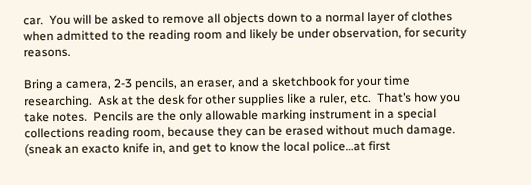car.  You will be asked to remove all objects down to a normal layer of clothes when admitted to the reading room and likely be under observation, for security reasons.

Bring a camera, 2-3 pencils, an eraser, and a sketchbook for your time researching.  Ask at the desk for other supplies like a ruler, etc.  That’s how you take notes.  Pencils are the only allowable marking instrument in a special collections reading room, because they can be erased without much damage.  (sneak an exacto knife in, and get to know the local police…at first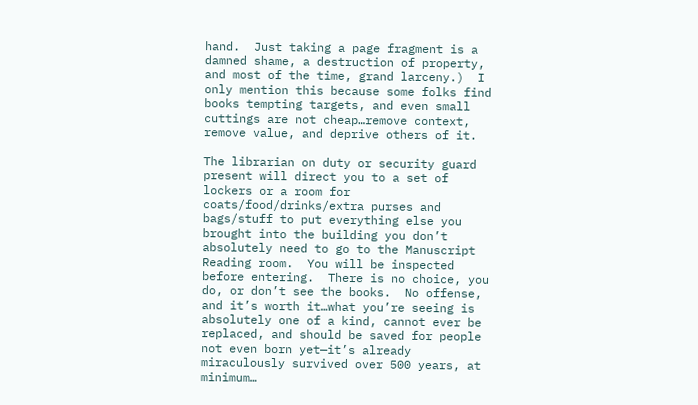hand.  Just taking a page fragment is a damned shame, a destruction of property, and most of the time, grand larceny.)  I only mention this because some folks find books tempting targets, and even small cuttings are not cheap…remove context, remove value, and deprive others of it.

The librarian on duty or security guard present will direct you to a set of lockers or a room for coats/food/drinks/extra purses and bags/stuff to put everything else you brought into the building you don’t absolutely need to go to the Manuscript Reading room.  You will be inspected before entering.  There is no choice, you do, or don’t see the books.  No offense, and it’s worth it…what you’re seeing is absolutely one of a kind, cannot ever be replaced, and should be saved for people not even born yet—it’s already miraculously survived over 500 years, at minimum…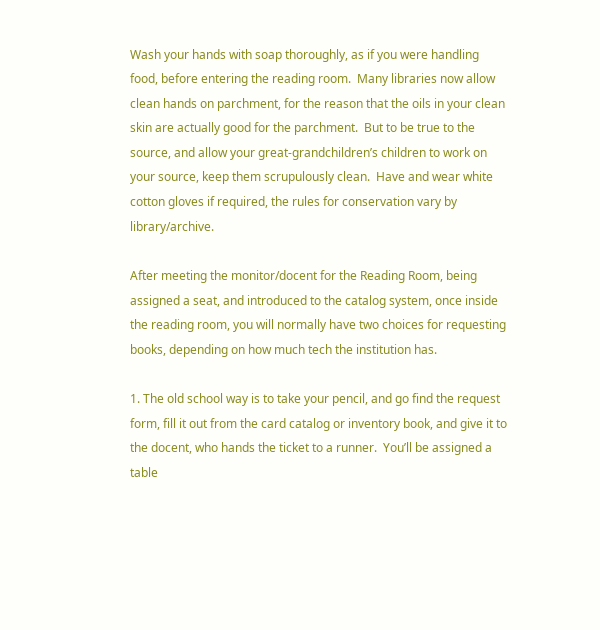Wash your hands with soap thoroughly, as if you were handling food, before entering the reading room.  Many libraries now allow clean hands on parchment, for the reason that the oils in your clean skin are actually good for the parchment.  But to be true to the source, and allow your great-grandchildren’s children to work on your source, keep them scrupulously clean.  Have and wear white cotton gloves if required, the rules for conservation vary by library/archive.

After meeting the monitor/docent for the Reading Room, being assigned a seat, and introduced to the catalog system, once inside the reading room, you will normally have two choices for requesting books, depending on how much tech the institution has.

1. The old school way is to take your pencil, and go find the request form, fill it out from the card catalog or inventory book, and give it to the docent, who hands the ticket to a runner.  You’ll be assigned a table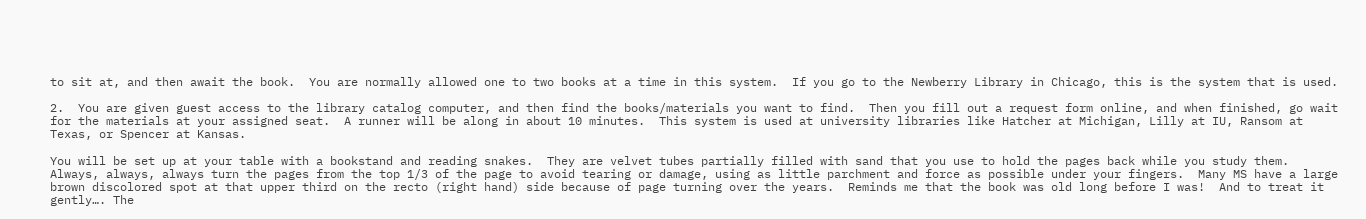to sit at, and then await the book.  You are normally allowed one to two books at a time in this system.  If you go to the Newberry Library in Chicago, this is the system that is used.

2.  You are given guest access to the library catalog computer, and then find the books/materials you want to find.  Then you fill out a request form online, and when finished, go wait for the materials at your assigned seat.  A runner will be along in about 10 minutes.  This system is used at university libraries like Hatcher at Michigan, Lilly at IU, Ransom at Texas, or Spencer at Kansas.

You will be set up at your table with a bookstand and reading snakes.  They are velvet tubes partially filled with sand that you use to hold the pages back while you study them.  Always, always, always turn the pages from the top 1/3 of the page to avoid tearing or damage, using as little parchment and force as possible under your fingers.  Many MS have a large brown discolored spot at that upper third on the recto (right hand) side because of page turning over the years.  Reminds me that the book was old long before I was!  And to treat it gently…. The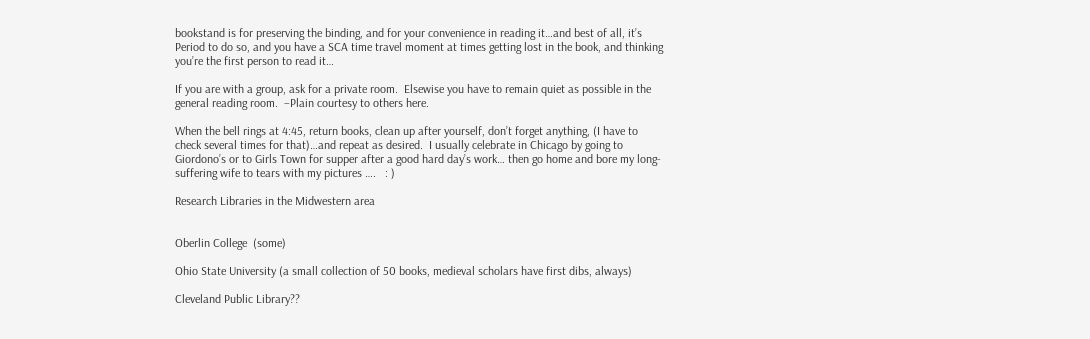bookstand is for preserving the binding, and for your convenience in reading it…and best of all, it’s Period to do so, and you have a SCA time travel moment at times getting lost in the book, and thinking you’re the first person to read it…

If you are with a group, ask for a private room.  Elsewise you have to remain quiet as possible in the general reading room.  –Plain courtesy to others here.

When the bell rings at 4:45, return books, clean up after yourself, don’t forget anything, (I have to check several times for that)…and repeat as desired.  I usually celebrate in Chicago by going to Giordono’s or to Girls Town for supper after a good hard day’s work… then go home and bore my long-suffering wife to tears with my pictures ….   : )

Research Libraries in the Midwestern area


Oberlin College  (some)

Ohio State University (a small collection of 50 books, medieval scholars have first dibs, always)

Cleveland Public Library??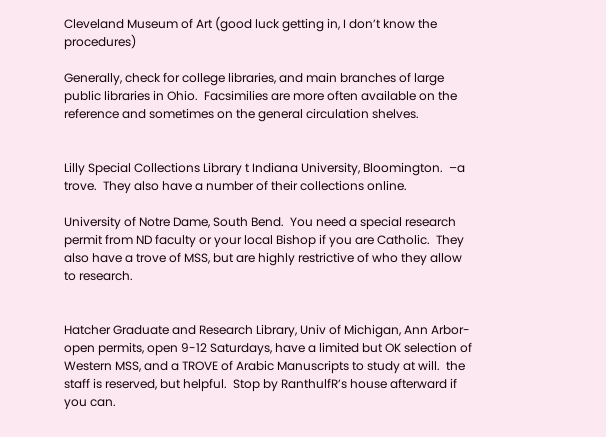Cleveland Museum of Art (good luck getting in, I don’t know the procedures)

Generally, check for college libraries, and main branches of large public libraries in Ohio.  Facsimilies are more often available on the reference and sometimes on the general circulation shelves.


Lilly Special Collections Library t Indiana University, Bloomington.  –a trove.  They also have a number of their collections online.

University of Notre Dame, South Bend.  You need a special research permit from ND faculty or your local Bishop if you are Catholic.  They also have a trove of MSS, but are highly restrictive of who they allow to research.


Hatcher Graduate and Research Library, Univ of Michigan, Ann Arbor- open permits, open 9-12 Saturdays, have a limited but OK selection of Western MSS, and a TROVE of Arabic Manuscripts to study at will.  the staff is reserved, but helpful.  Stop by RanthulfR’s house afterward if you can.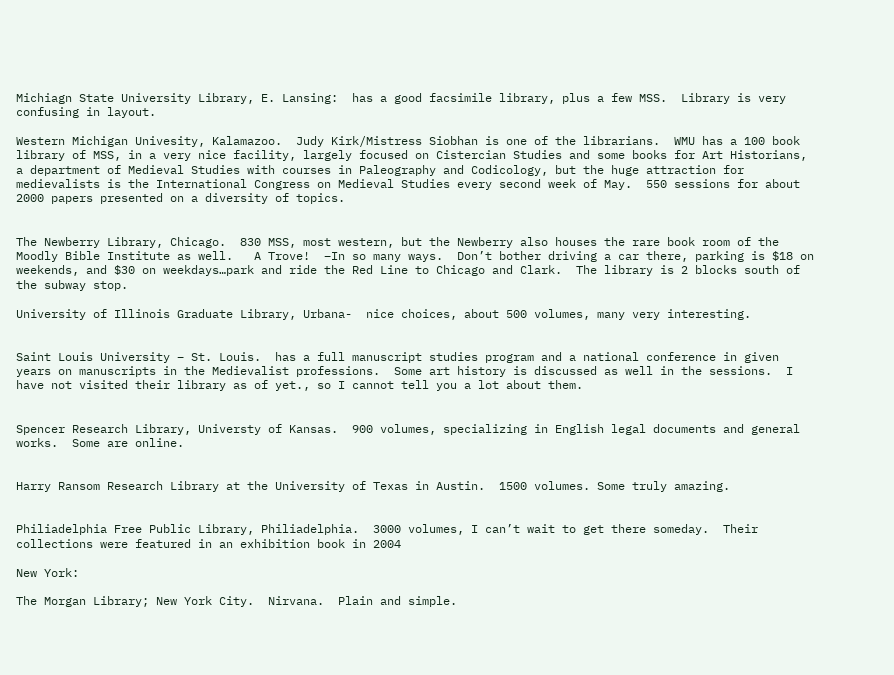Michiagn State University Library, E. Lansing:  has a good facsimile library, plus a few MSS.  Library is very confusing in layout.

Western Michigan Univesity, Kalamazoo.  Judy Kirk/Mistress Siobhan is one of the librarians.  WMU has a 100 book library of MSS, in a very nice facility, largely focused on Cistercian Studies and some books for Art Historians,  a department of Medieval Studies with courses in Paleography and Codicology, but the huge attraction for medievalists is the International Congress on Medieval Studies every second week of May.  550 sessions for about 2000 papers presented on a diversity of topics.


The Newberry Library, Chicago.  830 MSS, most western, but the Newberry also houses the rare book room of the Moodly Bible Institute as well.   A Trove!  –In so many ways.  Don’t bother driving a car there, parking is $18 on weekends, and $30 on weekdays…park and ride the Red Line to Chicago and Clark.  The library is 2 blocks south of the subway stop.

University of Illinois Graduate Library, Urbana-  nice choices, about 500 volumes, many very interesting.


Saint Louis University – St. Louis.  has a full manuscript studies program and a national conference in given years on manuscripts in the Medievalist professions.  Some art history is discussed as well in the sessions.  I have not visited their library as of yet., so I cannot tell you a lot about them.


Spencer Research Library, Universty of Kansas.  900 volumes, specializing in English legal documents and general works.  Some are online.


Harry Ransom Research Library at the University of Texas in Austin.  1500 volumes. Some truly amazing.


Philiadelphia Free Public Library, Philiadelphia.  3000 volumes, I can’t wait to get there someday.  Their collections were featured in an exhibition book in 2004

New York:

The Morgan Library; New York City.  Nirvana.  Plain and simple.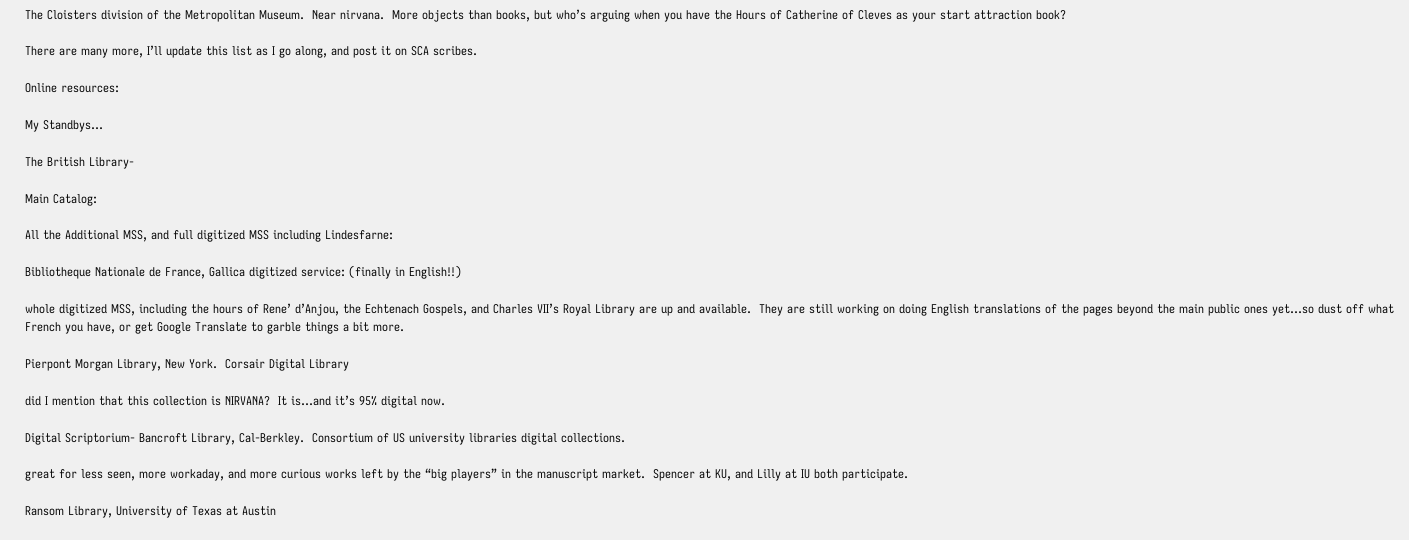The Cloisters division of the Metropolitan Museum.  Near nirvana.  More objects than books, but who’s arguing when you have the Hours of Catherine of Cleves as your start attraction book?

There are many more, I’ll update this list as I go along, and post it on SCA scribes.

Online resources:

My Standbys…

The British Library-

Main Catalog:

All the Additional MSS, and full digitized MSS including Lindesfarne:

Bibliotheque Nationale de France, Gallica digitized service: (finally in English!!)

whole digitized MSS, including the hours of Rene’ d’Anjou, the Echtenach Gospels, and Charles VII’s Royal Library are up and available.  They are still working on doing English translations of the pages beyond the main public ones yet…so dust off what French you have, or get Google Translate to garble things a bit more.

Pierpont Morgan Library, New York.  Corsair Digital Library

did I mention that this collection is NIRVANA?  It is…and it’s 95% digital now.

Digital Scriptorium- Bancroft Library, Cal-Berkley.  Consortium of US university libraries digital collections.

great for less seen, more workaday, and more curious works left by the “big players” in the manuscript market.  Spencer at KU, and Lilly at IU both participate.

Ransom Library, University of Texas at Austin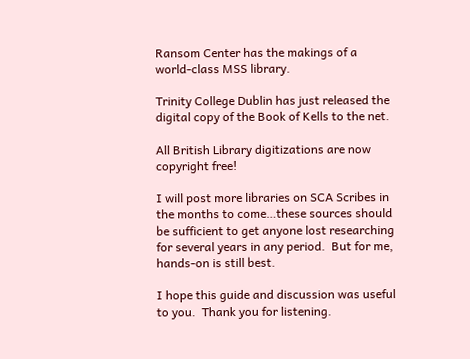Ransom Center has the makings of a world-class MSS library.

Trinity College Dublin has just released the digital copy of the Book of Kells to the net.

All British Library digitizations are now copyright free!

I will post more libraries on SCA Scribes in the months to come…these sources should be sufficient to get anyone lost researching for several years in any period.  But for me, hands-on is still best.

I hope this guide and discussion was useful to you.  Thank you for listening.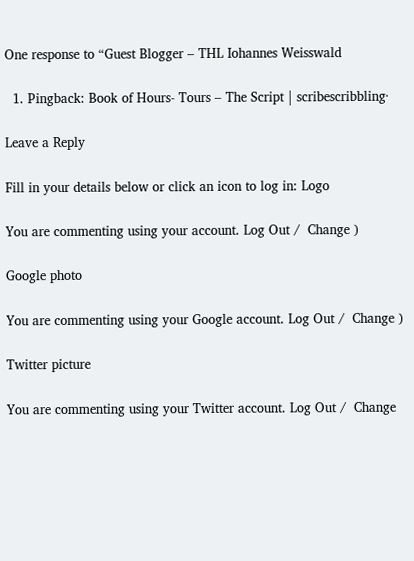One response to “Guest Blogger – THL Iohannes Weisswald

  1. Pingback: Book of Hours- Tours – The Script | scribescribbling·

Leave a Reply

Fill in your details below or click an icon to log in: Logo

You are commenting using your account. Log Out /  Change )

Google photo

You are commenting using your Google account. Log Out /  Change )

Twitter picture

You are commenting using your Twitter account. Log Out /  Change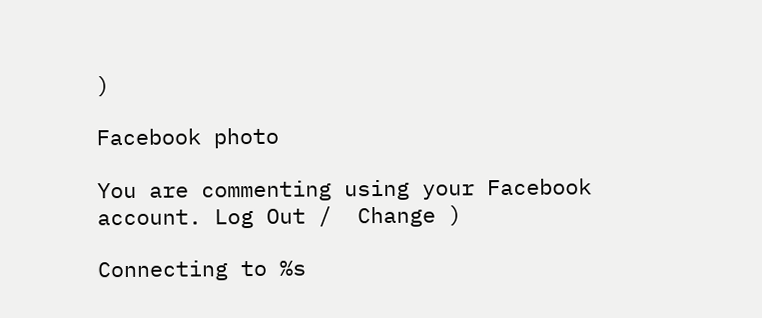)

Facebook photo

You are commenting using your Facebook account. Log Out /  Change )

Connecting to %s